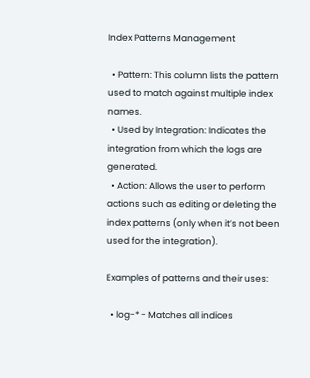Index Patterns Management

  • Pattern: This column lists the pattern used to match against multiple index names.
  • Used by Integration: Indicates the integration from which the logs are generated.
  • Action: Allows the user to perform actions such as editing or deleting the index patterns (only when it’s not been used for the integration).

Examples of patterns and their uses:

  • log-* - Matches all indices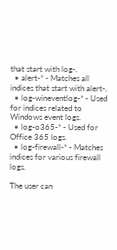that start with log-.
  • alert-* - Matches all indices that start with alert-.
  • log-wineventlog-* - Used for indices related to Windows event logs.
  • log-o365-* - Used for Office 365 logs.
  • log-firewall-* - Matches indices for various firewall logs.

The user can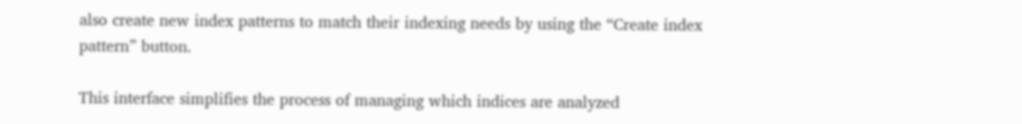also create new index patterns to match their indexing needs by using the “Create index pattern” button.

This interface simplifies the process of managing which indices are analyzed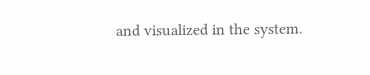and visualized in the system.